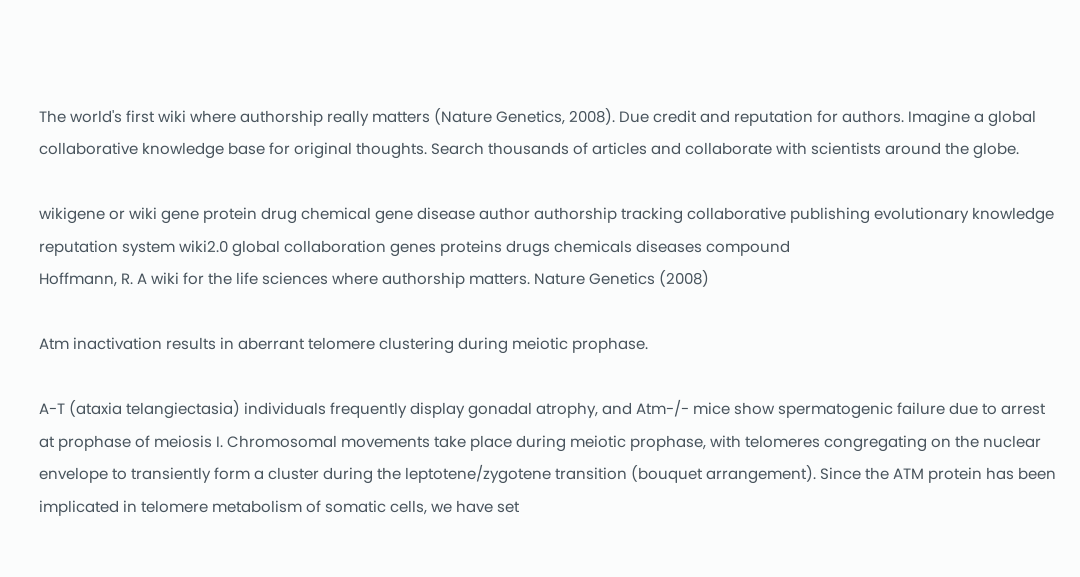The world's first wiki where authorship really matters (Nature Genetics, 2008). Due credit and reputation for authors. Imagine a global collaborative knowledge base for original thoughts. Search thousands of articles and collaborate with scientists around the globe.

wikigene or wiki gene protein drug chemical gene disease author authorship tracking collaborative publishing evolutionary knowledge reputation system wiki2.0 global collaboration genes proteins drugs chemicals diseases compound
Hoffmann, R. A wiki for the life sciences where authorship matters. Nature Genetics (2008)

Atm inactivation results in aberrant telomere clustering during meiotic prophase.

A-T (ataxia telangiectasia) individuals frequently display gonadal atrophy, and Atm-/- mice show spermatogenic failure due to arrest at prophase of meiosis I. Chromosomal movements take place during meiotic prophase, with telomeres congregating on the nuclear envelope to transiently form a cluster during the leptotene/zygotene transition (bouquet arrangement). Since the ATM protein has been implicated in telomere metabolism of somatic cells, we have set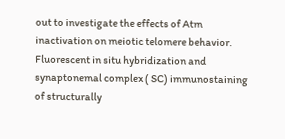out to investigate the effects of Atm inactivation on meiotic telomere behavior. Fluorescent in situ hybridization and synaptonemal complex ( SC) immunostaining of structurally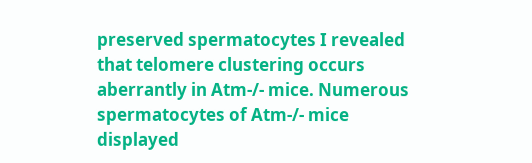preserved spermatocytes I revealed that telomere clustering occurs aberrantly in Atm-/- mice. Numerous spermatocytes of Atm-/- mice displayed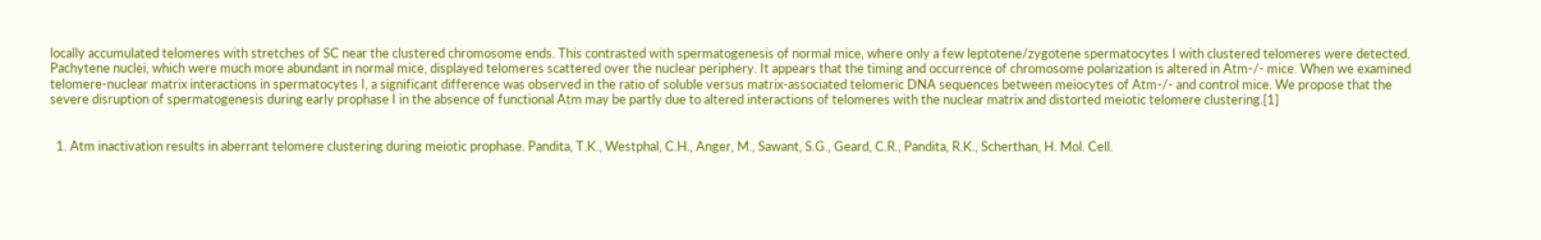locally accumulated telomeres with stretches of SC near the clustered chromosome ends. This contrasted with spermatogenesis of normal mice, where only a few leptotene/zygotene spermatocytes I with clustered telomeres were detected. Pachytene nuclei, which were much more abundant in normal mice, displayed telomeres scattered over the nuclear periphery. It appears that the timing and occurrence of chromosome polarization is altered in Atm-/- mice. When we examined telomere-nuclear matrix interactions in spermatocytes I, a significant difference was observed in the ratio of soluble versus matrix-associated telomeric DNA sequences between meiocytes of Atm-/- and control mice. We propose that the severe disruption of spermatogenesis during early prophase I in the absence of functional Atm may be partly due to altered interactions of telomeres with the nuclear matrix and distorted meiotic telomere clustering.[1]


  1. Atm inactivation results in aberrant telomere clustering during meiotic prophase. Pandita, T.K., Westphal, C.H., Anger, M., Sawant, S.G., Geard, C.R., Pandita, R.K., Scherthan, H. Mol. Cell.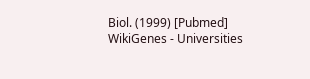Biol. (1999) [Pubmed]
WikiGenes - Universities